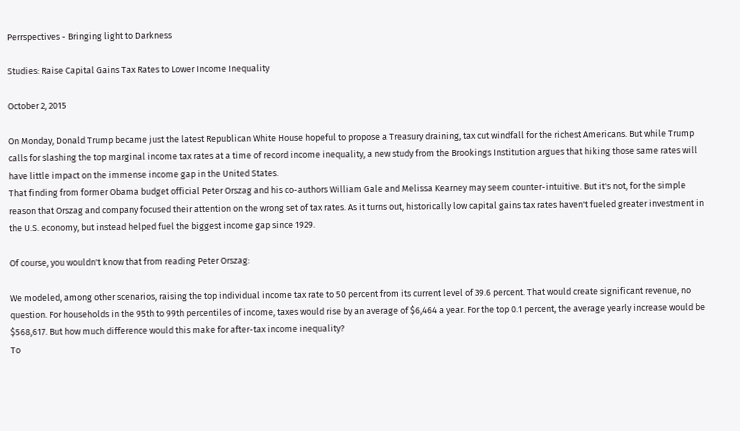Perrspectives - Bringing light to Darkness

Studies: Raise Capital Gains Tax Rates to Lower Income Inequality

October 2, 2015

On Monday, Donald Trump became just the latest Republican White House hopeful to propose a Treasury draining, tax cut windfall for the richest Americans. But while Trump calls for slashing the top marginal income tax rates at a time of record income inequality, a new study from the Brookings Institution argues that hiking those same rates will have little impact on the immense income gap in the United States.
That finding from former Obama budget official Peter Orszag and his co-authors William Gale and Melissa Kearney may seem counter-intuitive. But it's not, for the simple reason that Orszag and company focused their attention on the wrong set of tax rates. As it turns out, historically low capital gains tax rates haven't fueled greater investment in the U.S. economy, but instead helped fuel the biggest income gap since 1929.

Of course, you wouldn't know that from reading Peter Orszag:

We modeled, among other scenarios, raising the top individual income tax rate to 50 percent from its current level of 39.6 percent. That would create significant revenue, no question. For households in the 95th to 99th percentiles of income, taxes would rise by an average of $6,464 a year. For the top 0.1 percent, the average yearly increase would be $568,617. But how much difference would this make for after-tax income inequality?
To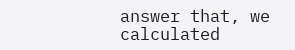answer that, we calculated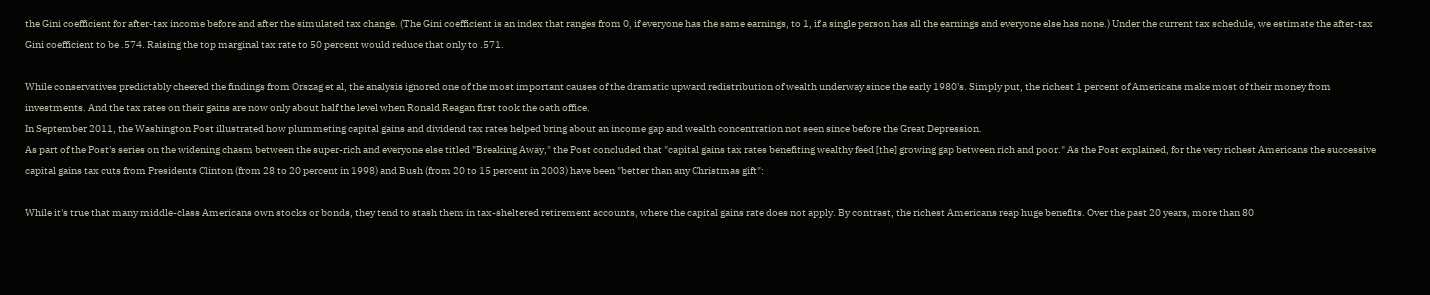the Gini coefficient for after-tax income before and after the simulated tax change. (The Gini coefficient is an index that ranges from 0, if everyone has the same earnings, to 1, if a single person has all the earnings and everyone else has none.) Under the current tax schedule, we estimate the after-tax Gini coefficient to be .574. Raising the top marginal tax rate to 50 percent would reduce that only to .571.

While conservatives predictably cheered the findings from Orszag et al, the analysis ignored one of the most important causes of the dramatic upward redistribution of wealth underway since the early 1980's. Simply put, the richest 1 percent of Americans make most of their money from investments. And the tax rates on their gains are now only about half the level when Ronald Reagan first took the oath office.
In September 2011, the Washington Post illustrated how plummeting capital gains and dividend tax rates helped bring about an income gap and wealth concentration not seen since before the Great Depression.
As part of the Post's series on the widening chasm between the super-rich and everyone else titled "Breaking Away," the Post concluded that "capital gains tax rates benefiting wealthy feed [the] growing gap between rich and poor." As the Post explained, for the very richest Americans the successive capital gains tax cuts from Presidents Clinton (from 28 to 20 percent in 1998) and Bush (from 20 to 15 percent in 2003) have been "better than any Christmas gift":

While it's true that many middle-class Americans own stocks or bonds, they tend to stash them in tax-sheltered retirement accounts, where the capital gains rate does not apply. By contrast, the richest Americans reap huge benefits. Over the past 20 years, more than 80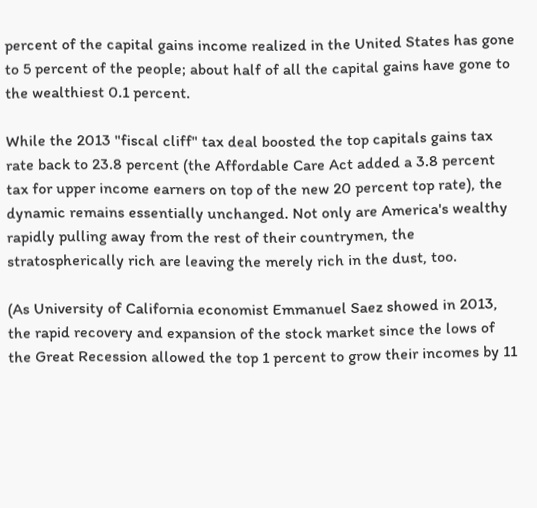percent of the capital gains income realized in the United States has gone to 5 percent of the people; about half of all the capital gains have gone to the wealthiest 0.1 percent.

While the 2013 "fiscal cliff" tax deal boosted the top capitals gains tax rate back to 23.8 percent (the Affordable Care Act added a 3.8 percent tax for upper income earners on top of the new 20 percent top rate), the dynamic remains essentially unchanged. Not only are America's wealthy rapidly pulling away from the rest of their countrymen, the stratospherically rich are leaving the merely rich in the dust, too.

(As University of California economist Emmanuel Saez showed in 2013, the rapid recovery and expansion of the stock market since the lows of the Great Recession allowed the top 1 percent to grow their incomes by 11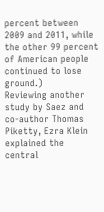percent between 2009 and 2011, while the other 99 percent of American people continued to lose ground.)
Reviewing another study by Saez and co-author Thomas Piketty, Ezra Klein explained the central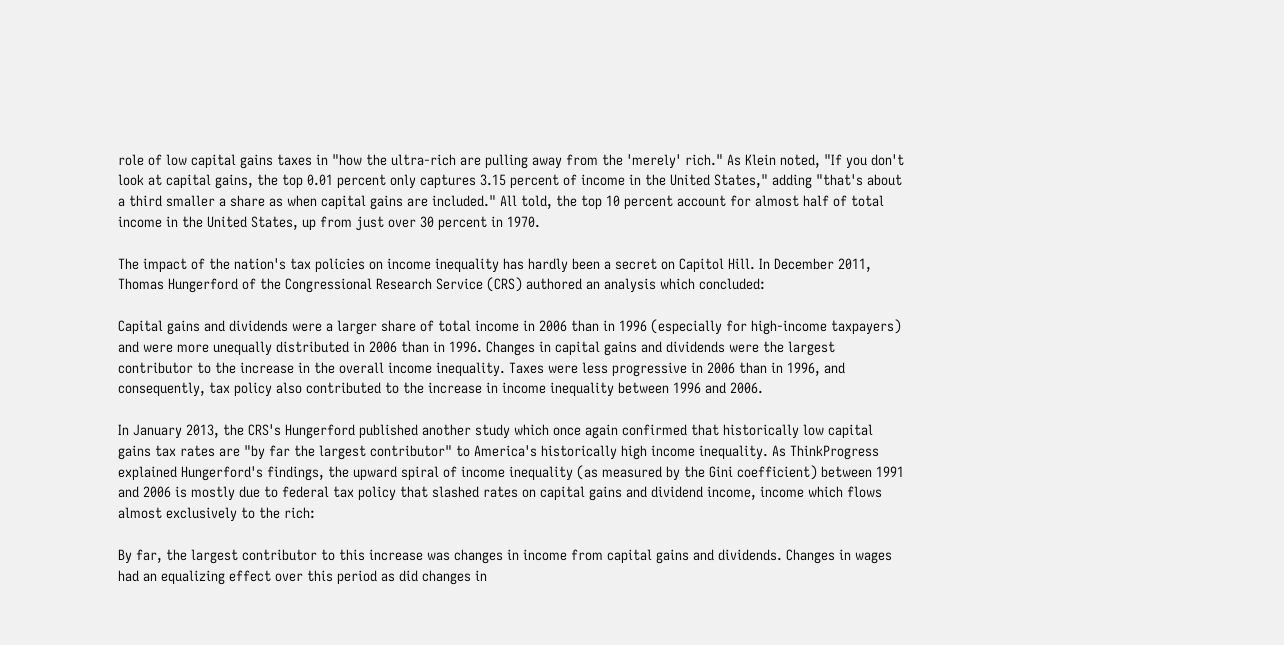role of low capital gains taxes in "how the ultra-rich are pulling away from the 'merely' rich." As Klein noted, "If you don't look at capital gains, the top 0.01 percent only captures 3.15 percent of income in the United States," adding "that's about a third smaller a share as when capital gains are included." All told, the top 10 percent account for almost half of total income in the United States, up from just over 30 percent in 1970.

The impact of the nation's tax policies on income inequality has hardly been a secret on Capitol Hill. In December 2011, Thomas Hungerford of the Congressional Research Service (CRS) authored an analysis which concluded:

Capital gains and dividends were a larger share of total income in 2006 than in 1996 (especially for high-income taxpayers) and were more unequally distributed in 2006 than in 1996. Changes in capital gains and dividends were the largest contributor to the increase in the overall income inequality. Taxes were less progressive in 2006 than in 1996, and consequently, tax policy also contributed to the increase in income inequality between 1996 and 2006.

In January 2013, the CRS's Hungerford published another study which once again confirmed that historically low capital gains tax rates are "by far the largest contributor" to America's historically high income inequality. As ThinkProgress explained Hungerford's findings, the upward spiral of income inequality (as measured by the Gini coefficient) between 1991 and 2006 is mostly due to federal tax policy that slashed rates on capital gains and dividend income, income which flows almost exclusively to the rich:

By far, the largest contributor to this increase was changes in income from capital gains and dividends. Changes in wages had an equalizing effect over this period as did changes in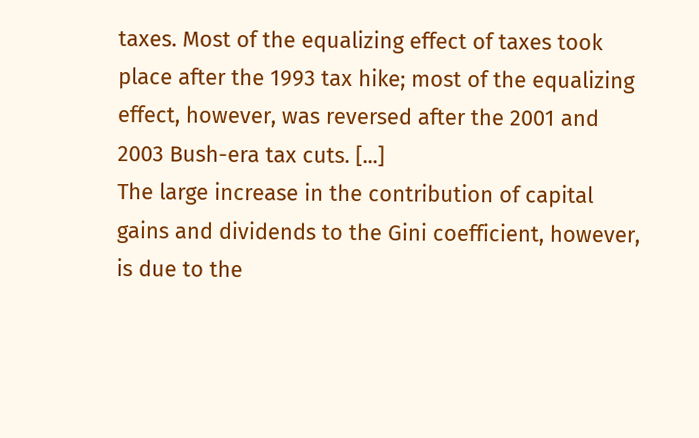taxes. Most of the equalizing effect of taxes took place after the 1993 tax hike; most of the equalizing effect, however, was reversed after the 2001 and 2003 Bush-era tax cuts. [...]
The large increase in the contribution of capital gains and dividends to the Gini coefficient, however, is due to the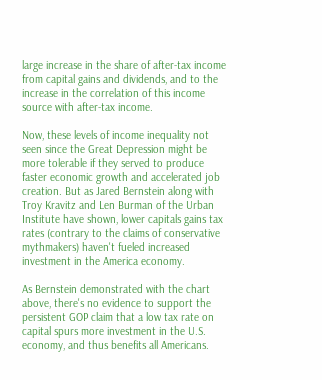large increase in the share of after-tax income from capital gains and dividends, and to the increase in the correlation of this income source with after-tax income.

Now, these levels of income inequality not seen since the Great Depression might be more tolerable if they served to produce faster economic growth and accelerated job creation. But as Jared Bernstein along with Troy Kravitz and Len Burman of the Urban Institute have shown, lower capitals gains tax rates (contrary to the claims of conservative mythmakers) haven't fueled increased investment in the America economy.

As Bernstein demonstrated with the chart above, there's no evidence to support the persistent GOP claim that a low tax rate on capital spurs more investment in the U.S. economy, and thus benefits all Americans.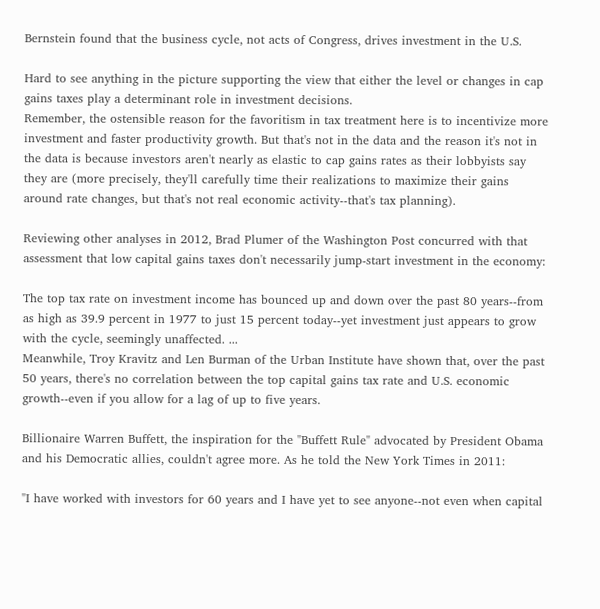Bernstein found that the business cycle, not acts of Congress, drives investment in the U.S.

Hard to see anything in the picture supporting the view that either the level or changes in cap gains taxes play a determinant role in investment decisions.
Remember, the ostensible reason for the favoritism in tax treatment here is to incentivize more investment and faster productivity growth. But that's not in the data and the reason it's not in the data is because investors aren't nearly as elastic to cap gains rates as their lobbyists say they are (more precisely, they'll carefully time their realizations to maximize their gains around rate changes, but that's not real economic activity--that's tax planning).

Reviewing other analyses in 2012, Brad Plumer of the Washington Post concurred with that assessment that low capital gains taxes don't necessarily jump-start investment in the economy:

The top tax rate on investment income has bounced up and down over the past 80 years--from as high as 39.9 percent in 1977 to just 15 percent today--yet investment just appears to grow with the cycle, seemingly unaffected. ...
Meanwhile, Troy Kravitz and Len Burman of the Urban Institute have shown that, over the past 50 years, there's no correlation between the top capital gains tax rate and U.S. economic growth--even if you allow for a lag of up to five years.

Billionaire Warren Buffett, the inspiration for the "Buffett Rule" advocated by President Obama and his Democratic allies, couldn't agree more. As he told the New York Times in 2011:

"I have worked with investors for 60 years and I have yet to see anyone--not even when capital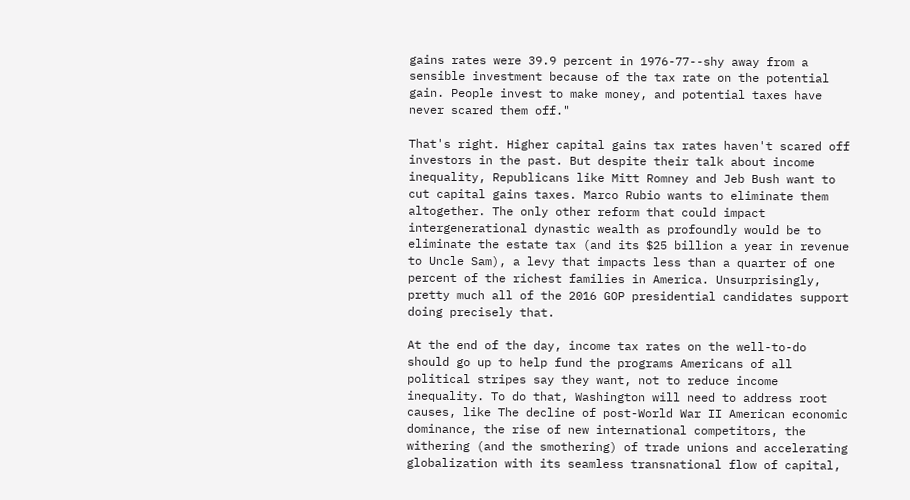gains rates were 39.9 percent in 1976-77--shy away from a sensible investment because of the tax rate on the potential gain. People invest to make money, and potential taxes have never scared them off."

That's right. Higher capital gains tax rates haven't scared off investors in the past. But despite their talk about income inequality, Republicans like Mitt Romney and Jeb Bush want to cut capital gains taxes. Marco Rubio wants to eliminate them altogether. The only other reform that could impact intergenerational dynastic wealth as profoundly would be to eliminate the estate tax (and its $25 billion a year in revenue to Uncle Sam), a levy that impacts less than a quarter of one percent of the richest families in America. Unsurprisingly, pretty much all of the 2016 GOP presidential candidates support doing precisely that.

At the end of the day, income tax rates on the well-to-do should go up to help fund the programs Americans of all political stripes say they want, not to reduce income inequality. To do that, Washington will need to address root causes, like The decline of post-World War II American economic dominance, the rise of new international competitors, the withering (and the smothering) of trade unions and accelerating globalization with its seamless transnational flow of capital,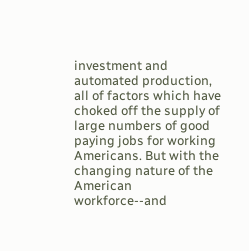investment and automated production, all of factors which have choked off the supply of large numbers of good paying jobs for working Americans. But with the changing nature of the American workforce--and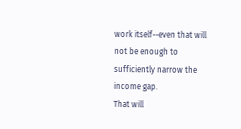work itself--even that will not be enough to sufficiently narrow the income gap.
That will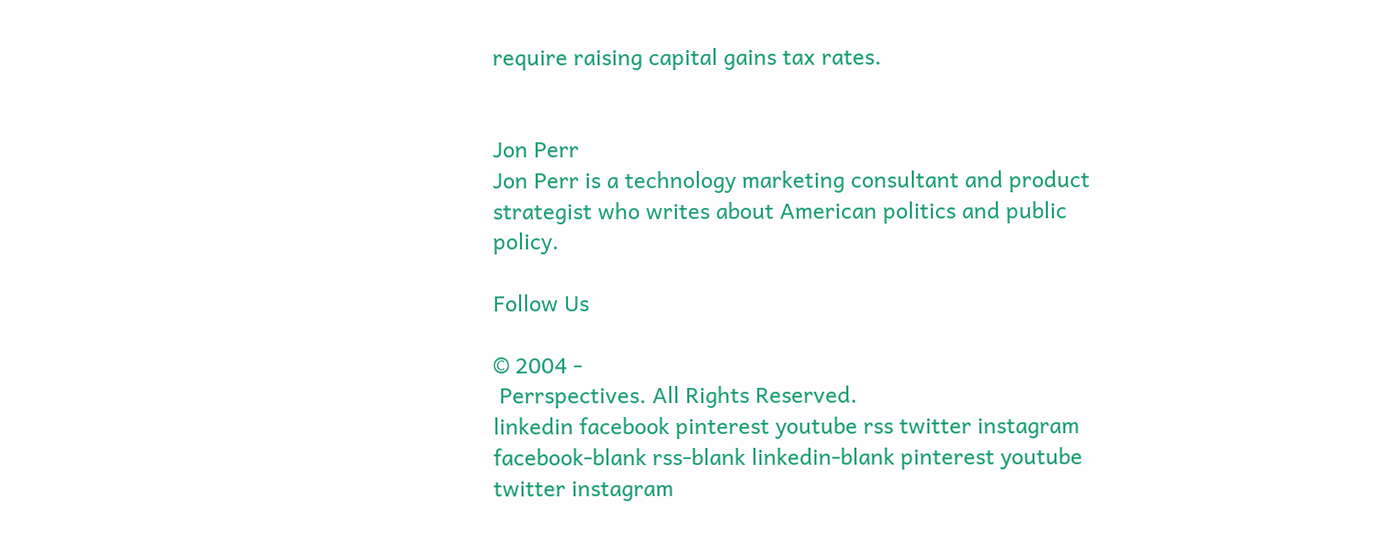require raising capital gains tax rates.


Jon Perr
Jon Perr is a technology marketing consultant and product strategist who writes about American politics and public policy.

Follow Us

© 2004 -
 Perrspectives. All Rights Reserved.
linkedin facebook pinterest youtube rss twitter instagram facebook-blank rss-blank linkedin-blank pinterest youtube twitter instagram